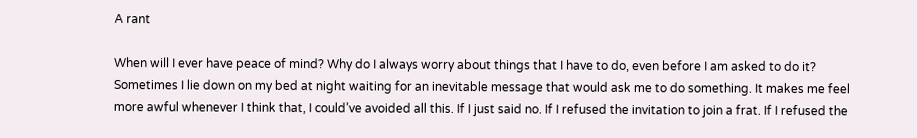A rant

When will I ever have peace of mind? Why do I always worry about things that I have to do, even before I am asked to do it? Sometimes I lie down on my bed at night waiting for an inevitable message that would ask me to do something. It makes me feel more awful whenever I think that, I could’ve avoided all this. If I just said no. If I refused the invitation to join a frat. If I refused the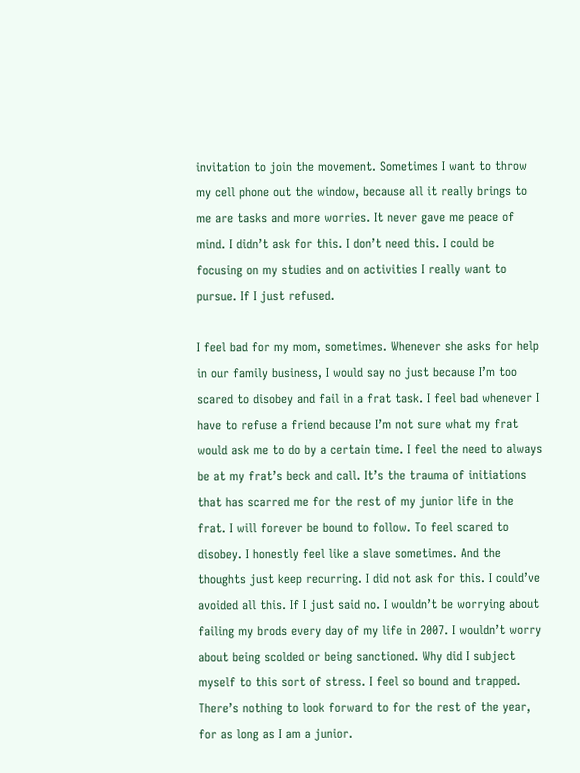invitation to join the movement. Sometimes I want to throw my cell phone out the window, because all it really brings to me are tasks and more worries. It never gave me peace of mind. I didn’t ask for this. I don’t need this. I could be focusing on my studies and on activities I really want to pursue. If I just refused.

I feel bad for my mom, sometimes. Whenever she asks for help in our family business, I would say no just because I’m too scared to disobey and fail in a frat task. I feel bad whenever I have to refuse a friend because I’m not sure what my frat would ask me to do by a certain time. I feel the need to always be at my frat’s beck and call. It’s the trauma of initiations that has scarred me for the rest of my junior life in the frat. I will forever be bound to follow. To feel scared to disobey. I honestly feel like a slave sometimes. And the thoughts just keep recurring. I did not ask for this. I could’ve avoided all this. If I just said no. I wouldn’t be worrying about failing my brods every day of my life in 2007. I wouldn’t worry about being scolded or being sanctioned. Why did I subject myself to this sort of stress. I feel so bound and trapped. There’s nothing to look forward to for the rest of the year, for as long as I am a junior.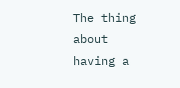The thing about having a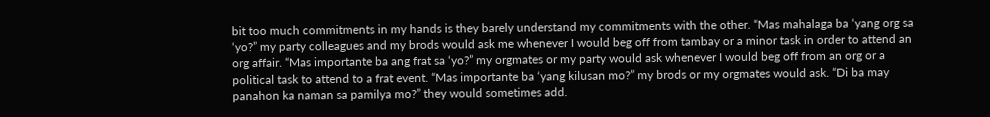bit too much commitments in my hands is they barely understand my commitments with the other. “Mas mahalaga ba ‘yang org sa ‘yo?” my party colleagues and my brods would ask me whenever I would beg off from tambay or a minor task in order to attend an org affair. “Mas importante ba ang frat sa ‘yo?” my orgmates or my party would ask whenever I would beg off from an org or a political task to attend to a frat event. “Mas importante ba ‘yang kilusan mo?” my brods or my orgmates would ask. “Di ba may panahon ka naman sa pamilya mo?” they would sometimes add.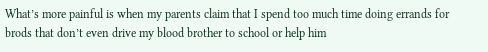What’s more painful is when my parents claim that I spend too much time doing errands for brods that don’t even drive my blood brother to school or help him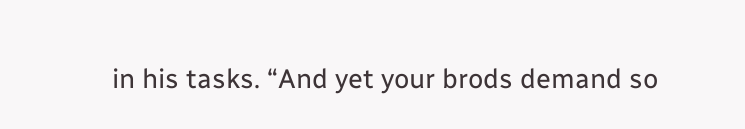in his tasks. “And yet your brods demand so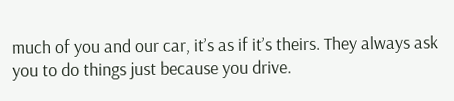much of you and our car, it’s as if it’s theirs. They always ask you to do things just because you drive.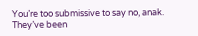You’re too submissive to say no, anak. They’ve been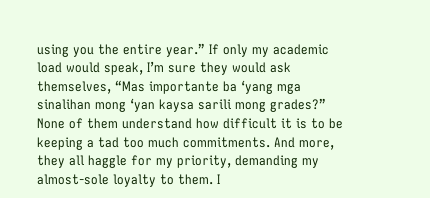using you the entire year.” If only my academic load would speak, I’m sure they would ask themselves, “Mas importante ba ‘yang mga sinalihan mong ‘yan kaysa sarili mong grades?” None of them understand how difficult it is to be keeping a tad too much commitments. And more, they all haggle for my priority, demanding my almost-sole loyalty to them. I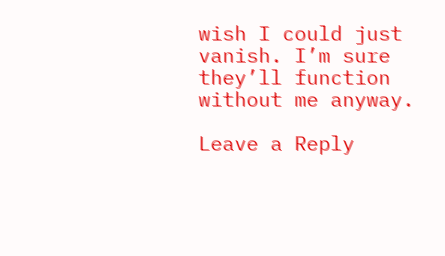wish I could just vanish. I’m sure they’ll function without me anyway.

Leave a Reply